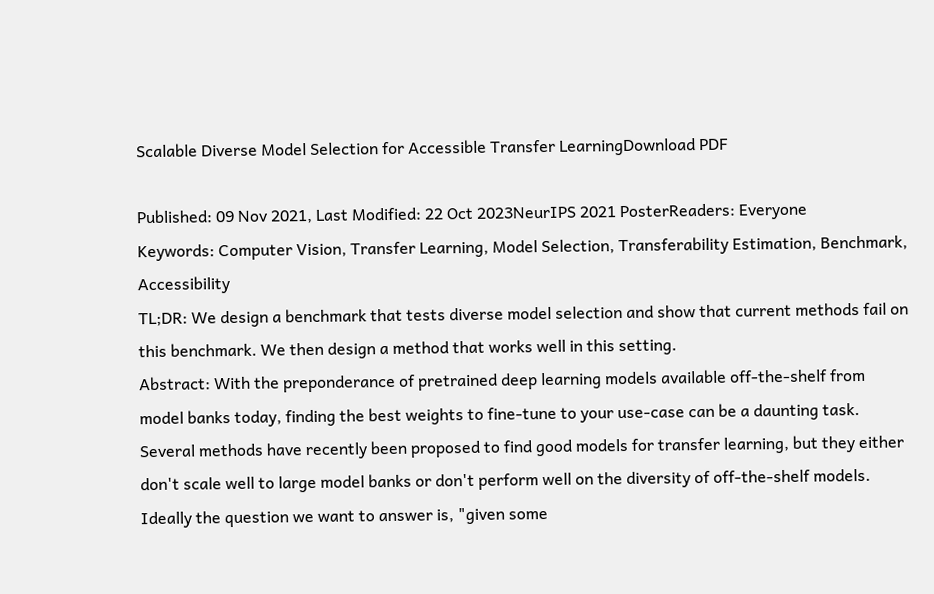Scalable Diverse Model Selection for Accessible Transfer LearningDownload PDF

Published: 09 Nov 2021, Last Modified: 22 Oct 2023NeurIPS 2021 PosterReaders: Everyone
Keywords: Computer Vision, Transfer Learning, Model Selection, Transferability Estimation, Benchmark, Accessibility
TL;DR: We design a benchmark that tests diverse model selection and show that current methods fail on this benchmark. We then design a method that works well in this setting.
Abstract: With the preponderance of pretrained deep learning models available off-the-shelf from model banks today, finding the best weights to fine-tune to your use-case can be a daunting task. Several methods have recently been proposed to find good models for transfer learning, but they either don't scale well to large model banks or don't perform well on the diversity of off-the-shelf models. Ideally the question we want to answer is, "given some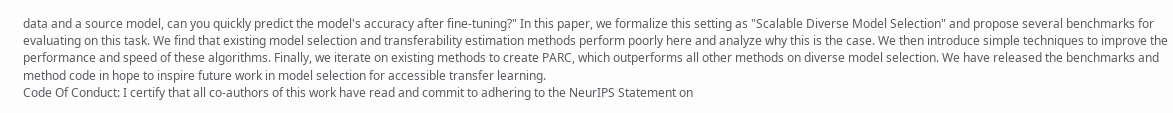data and a source model, can you quickly predict the model's accuracy after fine-tuning?" In this paper, we formalize this setting as "Scalable Diverse Model Selection" and propose several benchmarks for evaluating on this task. We find that existing model selection and transferability estimation methods perform poorly here and analyze why this is the case. We then introduce simple techniques to improve the performance and speed of these algorithms. Finally, we iterate on existing methods to create PARC, which outperforms all other methods on diverse model selection. We have released the benchmarks and method code in hope to inspire future work in model selection for accessible transfer learning.
Code Of Conduct: I certify that all co-authors of this work have read and commit to adhering to the NeurIPS Statement on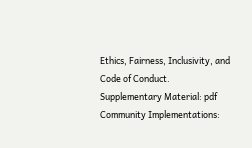Ethics, Fairness, Inclusivity, and Code of Conduct.
Supplementary Material: pdf
Community Implementations: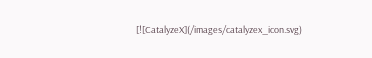[![CatalyzeX](/images/catalyzex_icon.svg)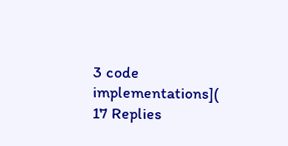3 code implementations](
17 Replies